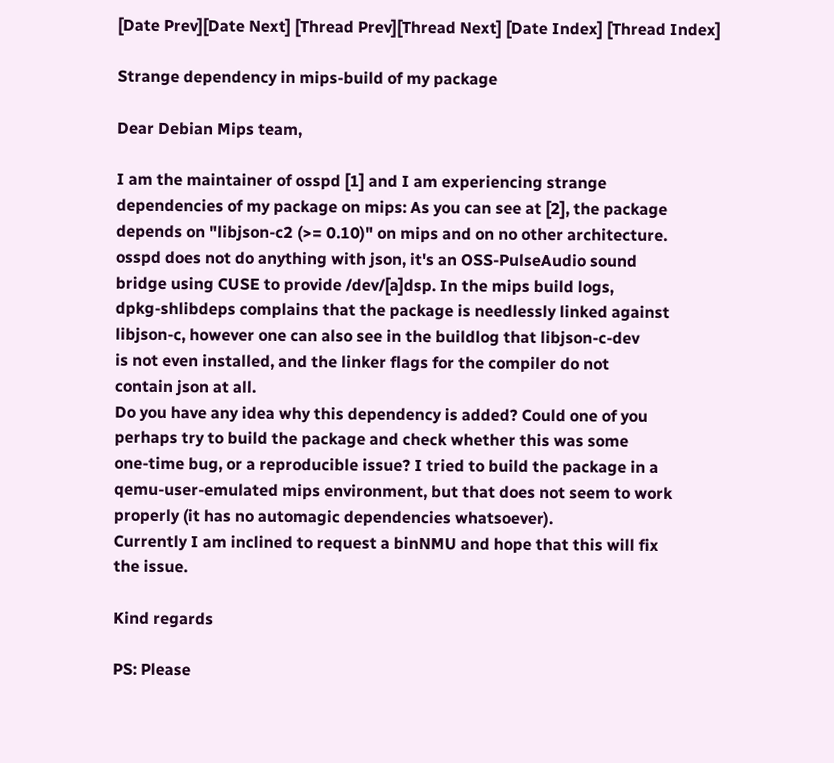[Date Prev][Date Next] [Thread Prev][Thread Next] [Date Index] [Thread Index]

Strange dependency in mips-build of my package

Dear Debian Mips team,

I am the maintainer of osspd [1] and I am experiencing strange
dependencies of my package on mips: As you can see at [2], the package
depends on "libjson-c2 (>= 0.10)" on mips and on no other architecture.
osspd does not do anything with json, it's an OSS-PulseAudio sound
bridge using CUSE to provide /dev/[a]dsp. In the mips build logs,
dpkg-shlibdeps complains that the package is needlessly linked against
libjson-c, however one can also see in the buildlog that libjson-c-dev
is not even installed, and the linker flags for the compiler do not
contain json at all.
Do you have any idea why this dependency is added? Could one of you
perhaps try to build the package and check whether this was some
one-time bug, or a reproducible issue? I tried to build the package in a
qemu-user-emulated mips environment, but that does not seem to work
properly (it has no automagic dependencies whatsoever).
Currently I am inclined to request a binNMU and hope that this will fix
the issue.

Kind regards

PS: Please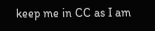keep me in CC as I am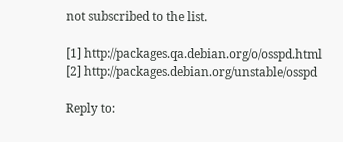not subscribed to the list.

[1] http://packages.qa.debian.org/o/osspd.html
[2] http://packages.debian.org/unstable/osspd

Reply to: